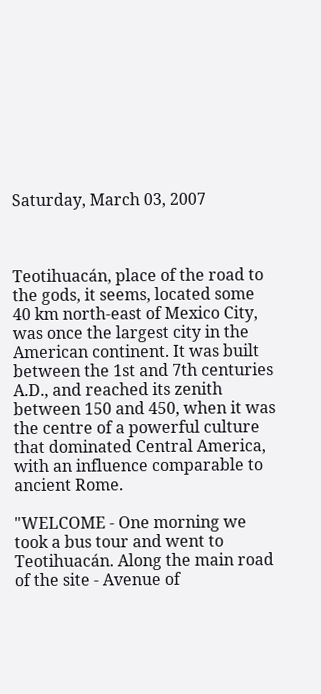Saturday, March 03, 2007



Teotihuacán, place of the road to the gods, it seems, located some 40 km north-east of Mexico City, was once the largest city in the American continent. It was built between the 1st and 7th centuries A.D., and reached its zenith between 150 and 450, when it was the centre of a powerful culture that dominated Central America, with an influence comparable to ancient Rome.

"WELCOME - One morning we took a bus tour and went to Teotihuacán. Along the main road of the site - Avenue of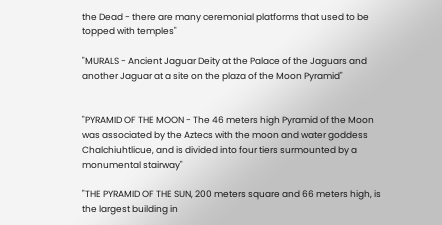the Dead - there are many ceremonial platforms that used to be topped with temples"

"MURALS - Ancient Jaguar Deity at the Palace of the Jaguars and another Jaguar at a site on the plaza of the Moon Pyramid"


"PYRAMID OF THE MOON - The 46 meters high Pyramid of the Moon was associated by the Aztecs with the moon and water goddess Chalchiuhtlicue, and is divided into four tiers surmounted by a monumental stairway"

"THE PYRAMID OF THE SUN, 200 meters square and 66 meters high, is the largest building in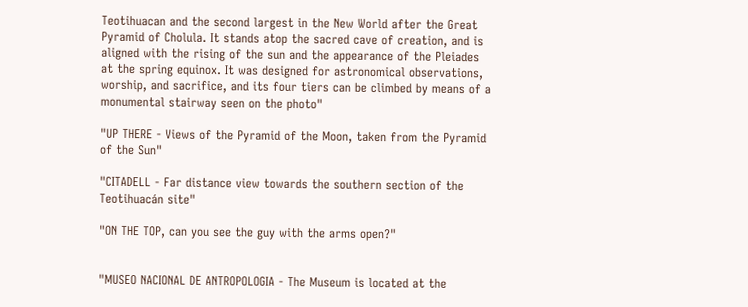Teotihuacan and the second largest in the New World after the Great Pyramid of Cholula. It stands atop the sacred cave of creation, and is aligned with the rising of the sun and the appearance of the Pleiades at the spring equinox. It was designed for astronomical observations, worship, and sacrifice, and its four tiers can be climbed by means of a monumental stairway seen on the photo"

"UP THERE - Views of the Pyramid of the Moon, taken from the Pyramid of the Sun"

"CITADELL - Far distance view towards the southern section of the Teotihuacán site"

"ON THE TOP, can you see the guy with the arms open?"


"MUSEO NACIONAL DE ANTROPOLOGIA - The Museum is located at the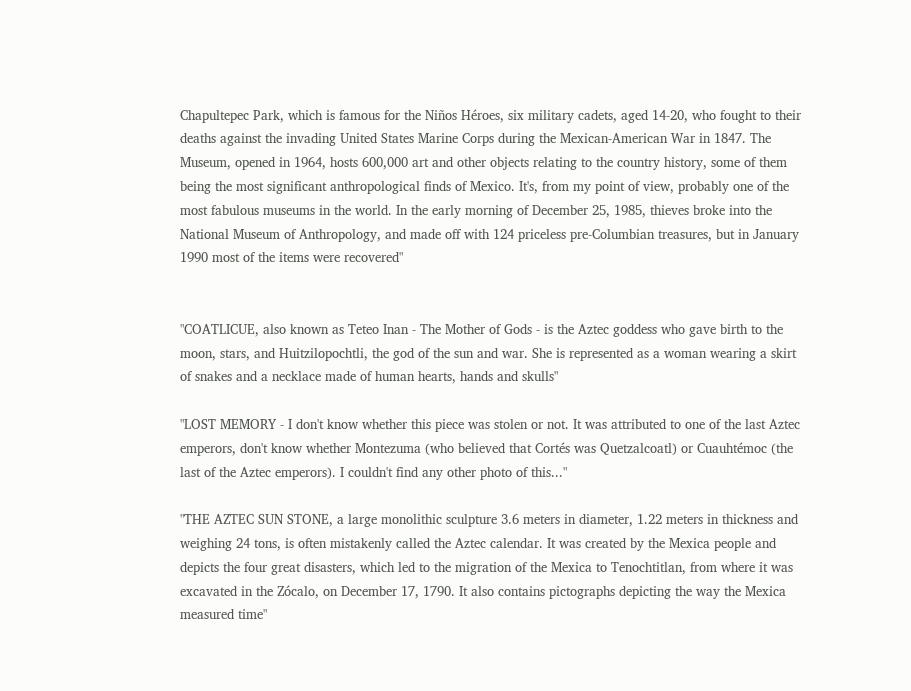Chapultepec Park, which is famous for the Niños Héroes, six military cadets, aged 14-20, who fought to their deaths against the invading United States Marine Corps during the Mexican-American War in 1847. The Museum, opened in 1964, hosts 600,000 art and other objects relating to the country history, some of them being the most significant anthropological finds of Mexico. It's, from my point of view, probably one of the most fabulous museums in the world. In the early morning of December 25, 1985, thieves broke into the National Museum of Anthropology, and made off with 124 priceless pre-Columbian treasures, but in January 1990 most of the items were recovered"


"COATLICUE, also known as Teteo Inan - The Mother of Gods - is the Aztec goddess who gave birth to the moon, stars, and Huitzilopochtli, the god of the sun and war. She is represented as a woman wearing a skirt of snakes and a necklace made of human hearts, hands and skulls"

"LOST MEMORY - I don't know whether this piece was stolen or not. It was attributed to one of the last Aztec emperors, don't know whether Montezuma (who believed that Cortés was Quetzalcoatl) or Cuauhtémoc (the last of the Aztec emperors). I couldn't find any other photo of this..."

"THE AZTEC SUN STONE, a large monolithic sculpture 3.6 meters in diameter, 1.22 meters in thickness and weighing 24 tons, is often mistakenly called the Aztec calendar. It was created by the Mexica people and depicts the four great disasters, which led to the migration of the Mexica to Tenochtitlan, from where it was excavated in the Zócalo, on December 17, 1790. It also contains pictographs depicting the way the Mexica measured time"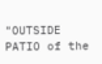"OUTSIDE PATIO of the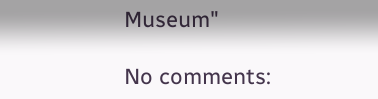Museum"

No comments: